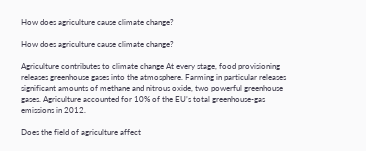How does agriculture cause climate change?

How does agriculture cause climate change?

Agriculture contributes to climate change At every stage, food provisioning releases greenhouse gases into the atmosphere. Farming in particular releases significant amounts of methane and nitrous oxide, two powerful greenhouse gases. Agriculture accounted for 10% of the EU’s total greenhouse-gas emissions in 2012.

Does the field of agriculture affect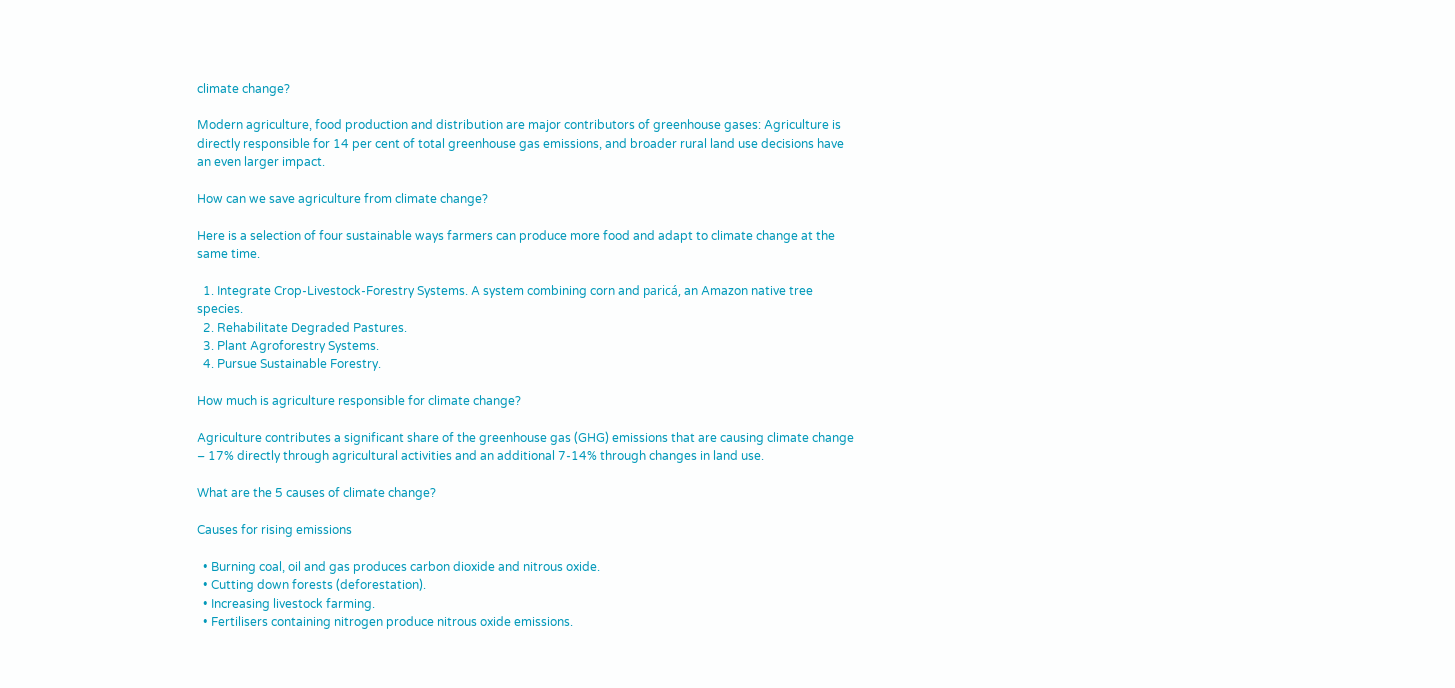climate change?

Modern agriculture, food production and distribution are major contributors of greenhouse gases: Agriculture is directly responsible for 14 per cent of total greenhouse gas emissions, and broader rural land use decisions have an even larger impact.

How can we save agriculture from climate change?

Here is a selection of four sustainable ways farmers can produce more food and adapt to climate change at the same time.

  1. Integrate Crop-Livestock-Forestry Systems. A system combining corn and paricá, an Amazon native tree species.
  2. Rehabilitate Degraded Pastures.
  3. Plant Agroforestry Systems.
  4. Pursue Sustainable Forestry.

How much is agriculture responsible for climate change?

Agriculture contributes a significant share of the greenhouse gas (GHG) emissions that are causing climate change – 17% directly through agricultural activities and an additional 7-14% through changes in land use.

What are the 5 causes of climate change?

Causes for rising emissions

  • Burning coal, oil and gas produces carbon dioxide and nitrous oxide.
  • Cutting down forests (deforestation).
  • Increasing livestock farming.
  • Fertilisers containing nitrogen produce nitrous oxide emissions.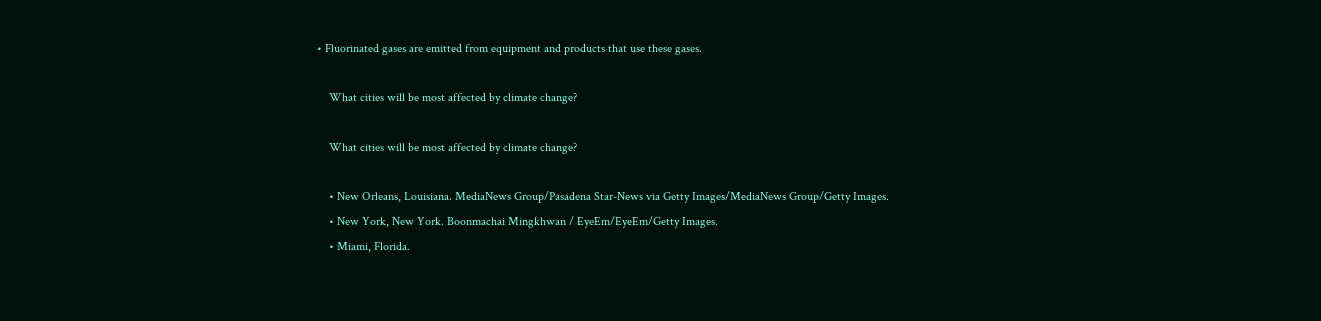• Fluorinated gases are emitted from equipment and products that use these gases.

    What cities will be most affected by climate change?

    What cities will be most affected by climate change?

    • New Orleans, Louisiana. MediaNews Group/Pasadena Star-News via Getty Images/MediaNews Group/Getty Images.
    • New York, New York. Boonmachai Mingkhwan / EyeEm/EyeEm/Getty Images.
    • Miami, Florida.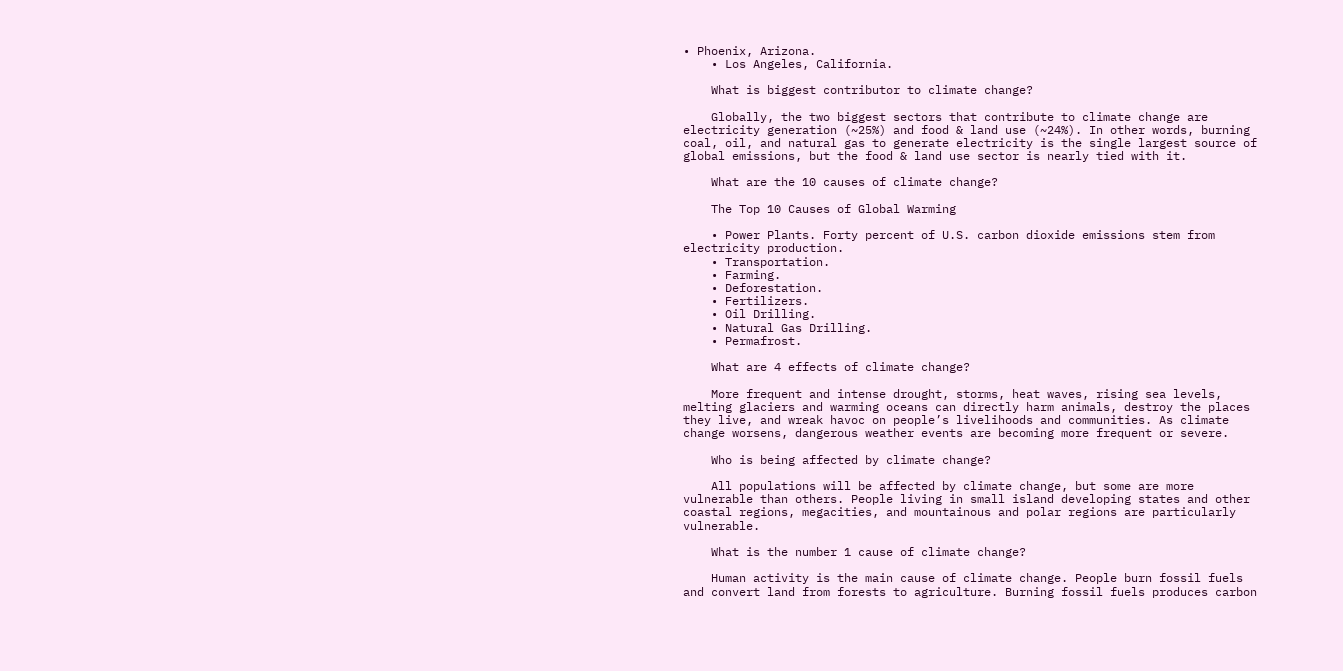• Phoenix, Arizona.
    • Los Angeles, California.

    What is biggest contributor to climate change?

    Globally, the two biggest sectors that contribute to climate change are electricity generation (~25%) and food & land use (~24%). In other words, burning coal, oil, and natural gas to generate electricity is the single largest source of global emissions, but the food & land use sector is nearly tied with it.

    What are the 10 causes of climate change?

    The Top 10 Causes of Global Warming

    • Power Plants. Forty percent of U.S. carbon dioxide emissions stem from electricity production.
    • Transportation.
    • Farming.
    • Deforestation.
    • Fertilizers.
    • Oil Drilling.
    • Natural Gas Drilling.
    • Permafrost.

    What are 4 effects of climate change?

    More frequent and intense drought, storms, heat waves, rising sea levels, melting glaciers and warming oceans can directly harm animals, destroy the places they live, and wreak havoc on people’s livelihoods and communities. As climate change worsens, dangerous weather events are becoming more frequent or severe.

    Who is being affected by climate change?

    All populations will be affected by climate change, but some are more vulnerable than others. People living in small island developing states and other coastal regions, megacities, and mountainous and polar regions are particularly vulnerable.

    What is the number 1 cause of climate change?

    Human activity is the main cause of climate change. People burn fossil fuels and convert land from forests to agriculture. Burning fossil fuels produces carbon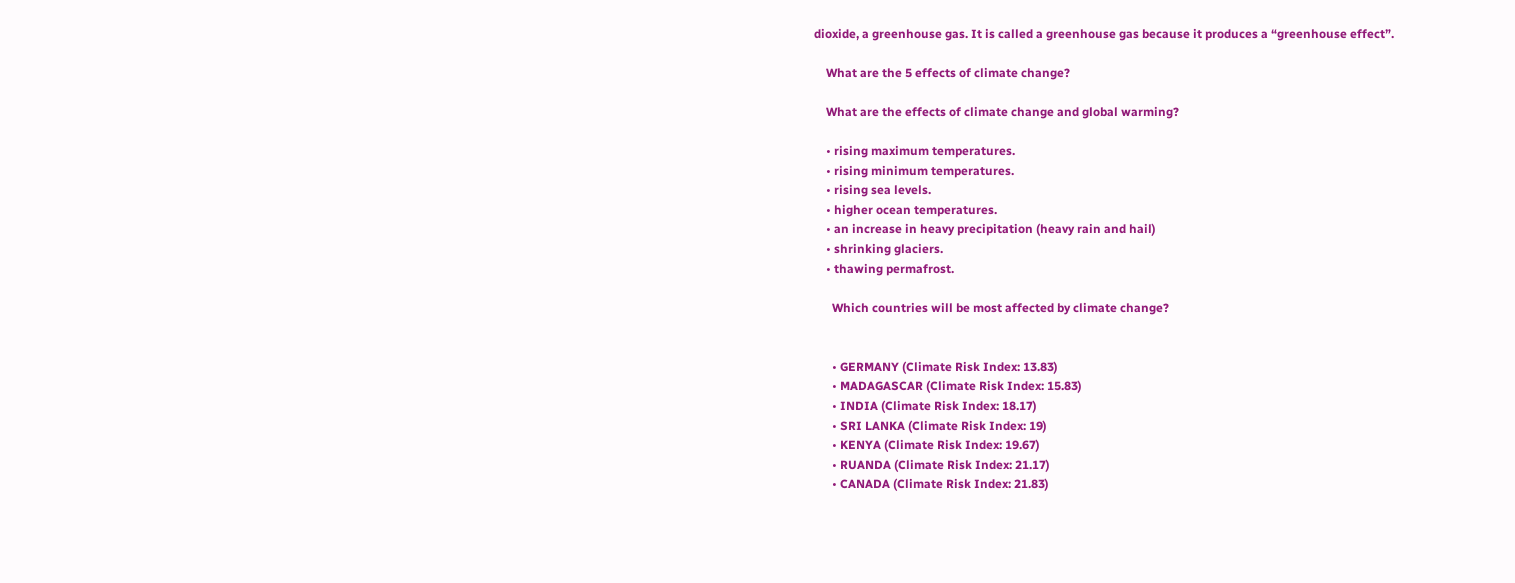dioxide, a greenhouse gas. It is called a greenhouse gas because it produces a “greenhouse effect”.

    What are the 5 effects of climate change?

    What are the effects of climate change and global warming?

    • rising maximum temperatures.
    • rising minimum temperatures.
    • rising sea levels.
    • higher ocean temperatures.
    • an increase in heavy precipitation (heavy rain and hail)
    • shrinking glaciers.
    • thawing permafrost.

      Which countries will be most affected by climate change?


      • GERMANY (Climate Risk Index: 13.83)
      • MADAGASCAR (Climate Risk Index: 15.83)
      • INDIA (Climate Risk Index: 18.17)
      • SRI LANKA (Climate Risk Index: 19)
      • KENYA (Climate Risk Index: 19.67)
      • RUANDA (Climate Risk Index: 21.17)
      • CANADA (Climate Risk Index: 21.83)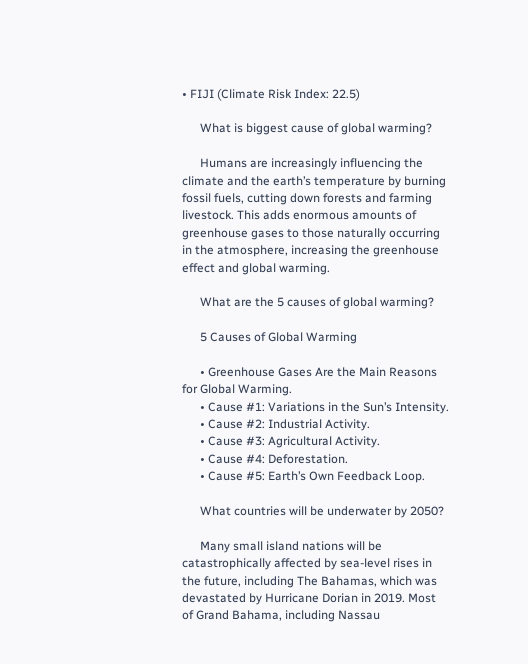• FIJI (Climate Risk Index: 22.5)

      What is biggest cause of global warming?

      Humans are increasingly influencing the climate and the earth’s temperature by burning fossil fuels, cutting down forests and farming livestock. This adds enormous amounts of greenhouse gases to those naturally occurring in the atmosphere, increasing the greenhouse effect and global warming.

      What are the 5 causes of global warming?

      5 Causes of Global Warming

      • Greenhouse Gases Are the Main Reasons for Global Warming.
      • Cause #1: Variations in the Sun’s Intensity.
      • Cause #2: Industrial Activity.
      • Cause #3: Agricultural Activity.
      • Cause #4: Deforestation.
      • Cause #5: Earth’s Own Feedback Loop.

      What countries will be underwater by 2050?

      Many small island nations will be catastrophically affected by sea-level rises in the future, including The Bahamas, which was devastated by Hurricane Dorian in 2019. Most of Grand Bahama, including Nassau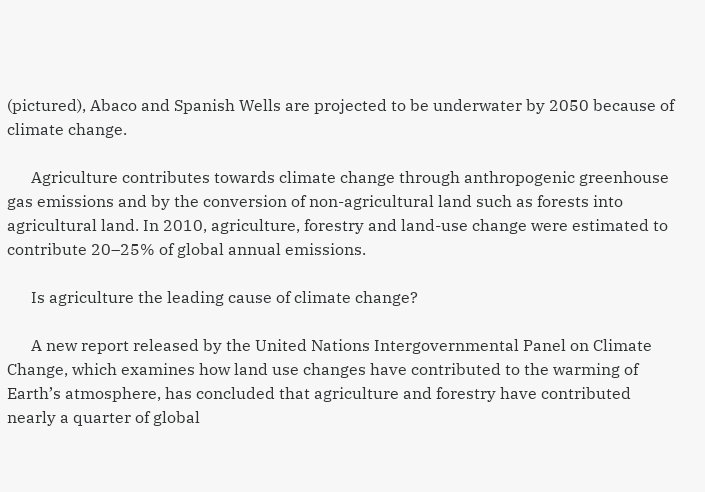(pictured), Abaco and Spanish Wells are projected to be underwater by 2050 because of climate change.

      Agriculture contributes towards climate change through anthropogenic greenhouse gas emissions and by the conversion of non-agricultural land such as forests into agricultural land. In 2010, agriculture, forestry and land-use change were estimated to contribute 20–25% of global annual emissions.

      Is agriculture the leading cause of climate change?

      A new report released by the United Nations Intergovernmental Panel on Climate Change, which examines how land use changes have contributed to the warming of Earth’s atmosphere, has concluded that agriculture and forestry have contributed nearly a quarter of global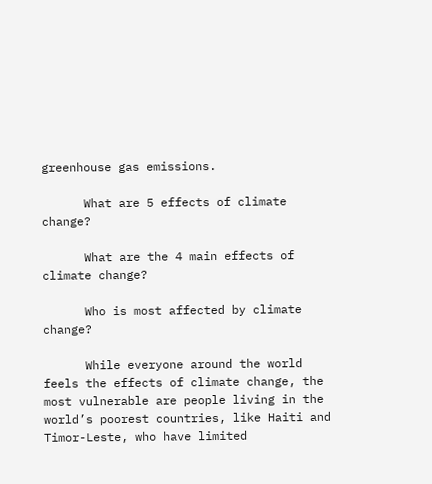greenhouse gas emissions.

      What are 5 effects of climate change?

      What are the 4 main effects of climate change?

      Who is most affected by climate change?

      While everyone around the world feels the effects of climate change, the most vulnerable are people living in the world’s poorest countries, like Haiti and Timor-Leste, who have limited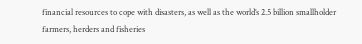financial resources to cope with disasters, as well as the world’s 2.5 billion smallholder farmers, herders and fisheries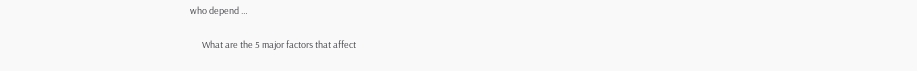who depend …

      What are the 5 major factors that affect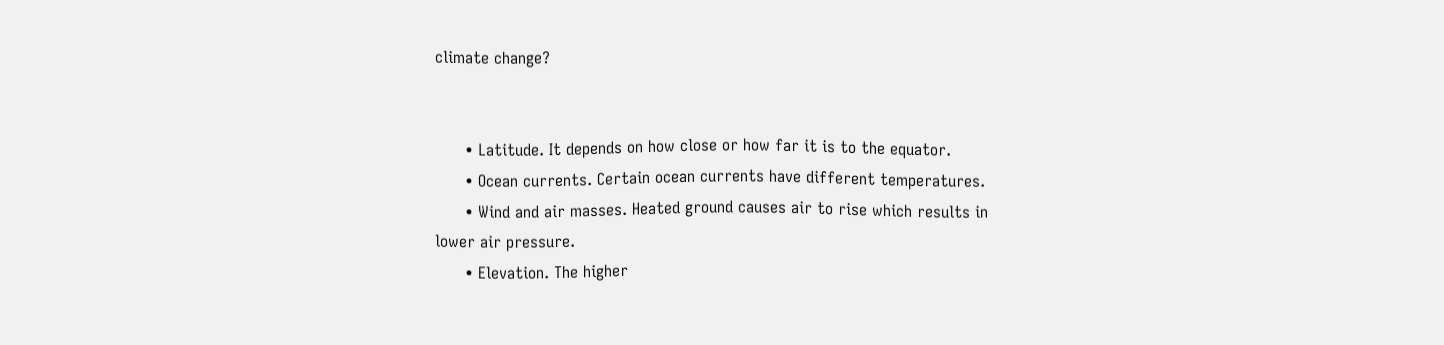climate change?


      • Latitude. It depends on how close or how far it is to the equator.
      • Ocean currents. Certain ocean currents have different temperatures.
      • Wind and air masses. Heated ground causes air to rise which results in lower air pressure.
      • Elevation. The higher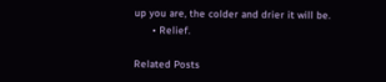up you are, the colder and drier it will be.
      • Relief.

Related Posts